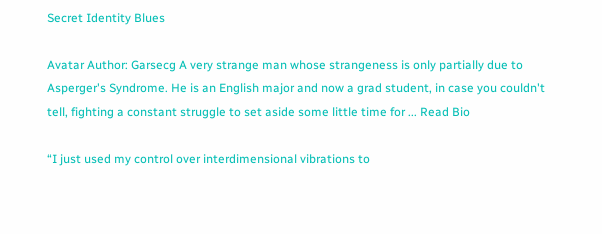Secret Identity Blues

Avatar Author: Garsecg A very strange man whose strangeness is only partially due to Asperger's Syndrome. He is an English major and now a grad student, in case you couldn't tell, fighting a constant struggle to set aside some little time for ... Read Bio

“I just used my control over interdimensional vibrations to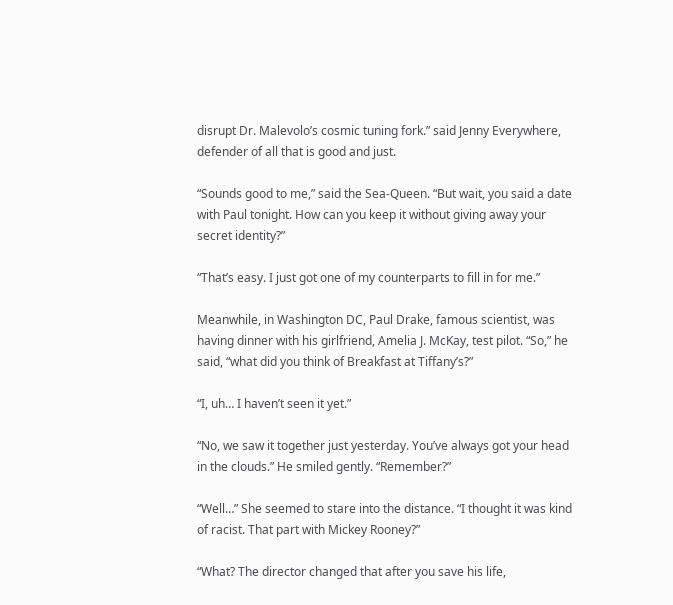disrupt Dr. Malevolo’s cosmic tuning fork.” said Jenny Everywhere, defender of all that is good and just.

“Sounds good to me,” said the Sea-Queen. “But wait, you said a date with Paul tonight. How can you keep it without giving away your secret identity?”

“That’s easy. I just got one of my counterparts to fill in for me.”

Meanwhile, in Washington DC, Paul Drake, famous scientist, was having dinner with his girlfriend, Amelia J. McKay, test pilot. “So,” he said, “what did you think of Breakfast at Tiffany’s?”

“I, uh… I haven’t seen it yet.”

“No, we saw it together just yesterday. You’ve always got your head in the clouds.” He smiled gently. “Remember?”

“Well…” She seemed to stare into the distance. “I thought it was kind of racist. That part with Mickey Rooney?”

“What? The director changed that after you save his life,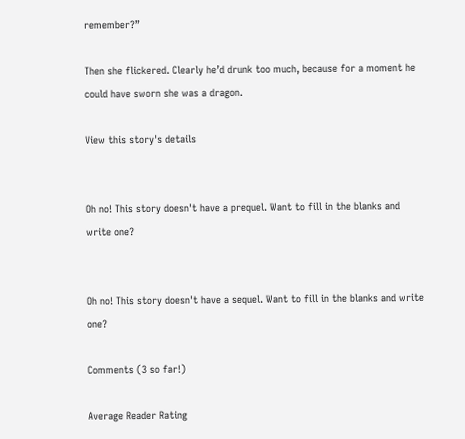remember?”

Then she flickered. Clearly he’d drunk too much, because for a moment he could have sworn she was a dragon.

View this story's details


Oh no! This story doesn't have a prequel. Want to fill in the blanks and write one?


Oh no! This story doesn't have a sequel. Want to fill in the blanks and write one?

Comments (3 so far!)

Average Reader Rating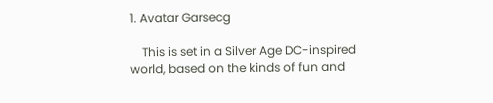1. Avatar Garsecg

    This is set in a Silver Age DC-inspired world, based on the kinds of fun and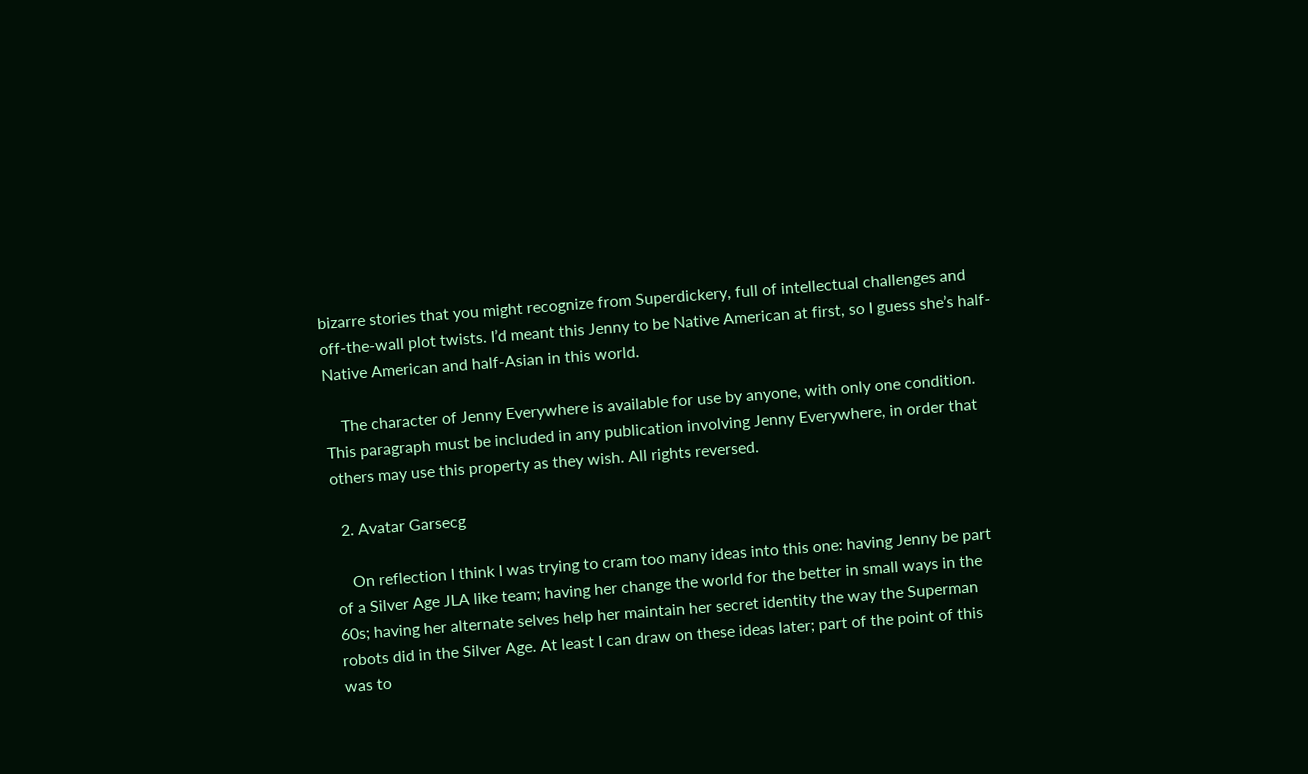bizarre stories that you might recognize from Superdickery, full of intellectual challenges and off-the-wall plot twists. I’d meant this Jenny to be Native American at first, so I guess she’s half-Native American and half-Asian in this world.

    The character of Jenny Everywhere is available for use by anyone, with only one condition. This paragraph must be included in any publication involving Jenny Everywhere, in order that others may use this property as they wish. All rights reversed.

  2. Avatar Garsecg

    On reflection I think I was trying to cram too many ideas into this one: having Jenny be part of a Silver Age JLA like team; having her change the world for the better in small ways in the 60s; having her alternate selves help her maintain her secret identity the way the Superman robots did in the Silver Age. At least I can draw on these ideas later; part of the point of this was to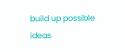build up possible ideas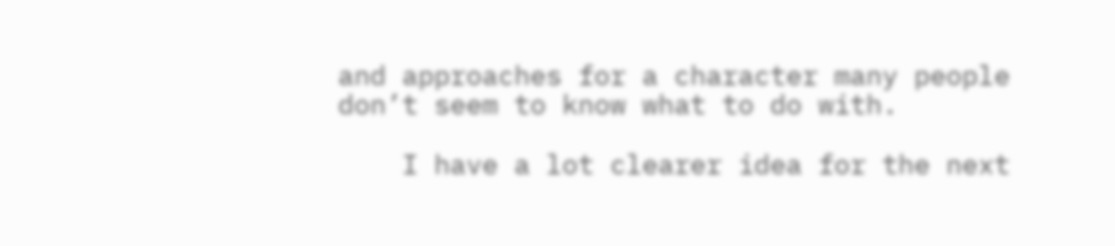and approaches for a character many people don’t seem to know what to do with.

    I have a lot clearer idea for the next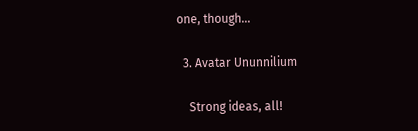one, though…

  3. Avatar Ununnilium

    Strong ideas, all!